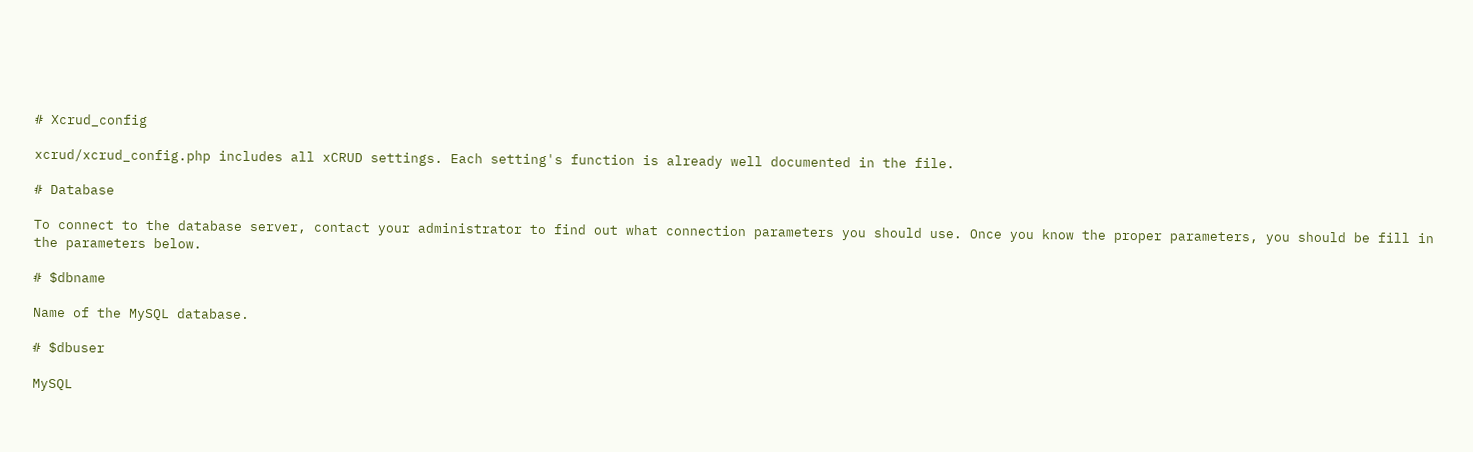# Xcrud_config

xcrud/xcrud_config.php includes all xCRUD settings. Each setting's function is already well documented in the file.

# Database

To connect to the database server, contact your administrator to find out what connection parameters you should use. Once you know the proper parameters, you should be fill in the parameters below.

# $dbname

Name of the MySQL database.

# $dbuser

MySQL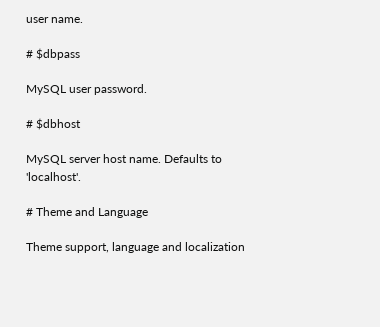user name.

# $dbpass

MySQL user password.

# $dbhost

MySQL server host name. Defaults to 'localhost'.

# Theme and Language

Theme support, language and localization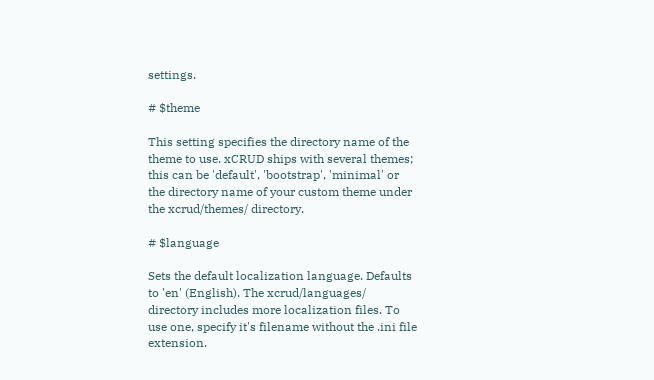settings.

# $theme

This setting specifies the directory name of the theme to use. xCRUD ships with several themes; this can be 'default', 'bootstrap', 'minimal' or the directory name of your custom theme under the xcrud/themes/ directory.

# $language

Sets the default localization language. Defaults to 'en' (English). The xcrud/languages/ directory includes more localization files. To use one, specify it's filename without the .ini file extension.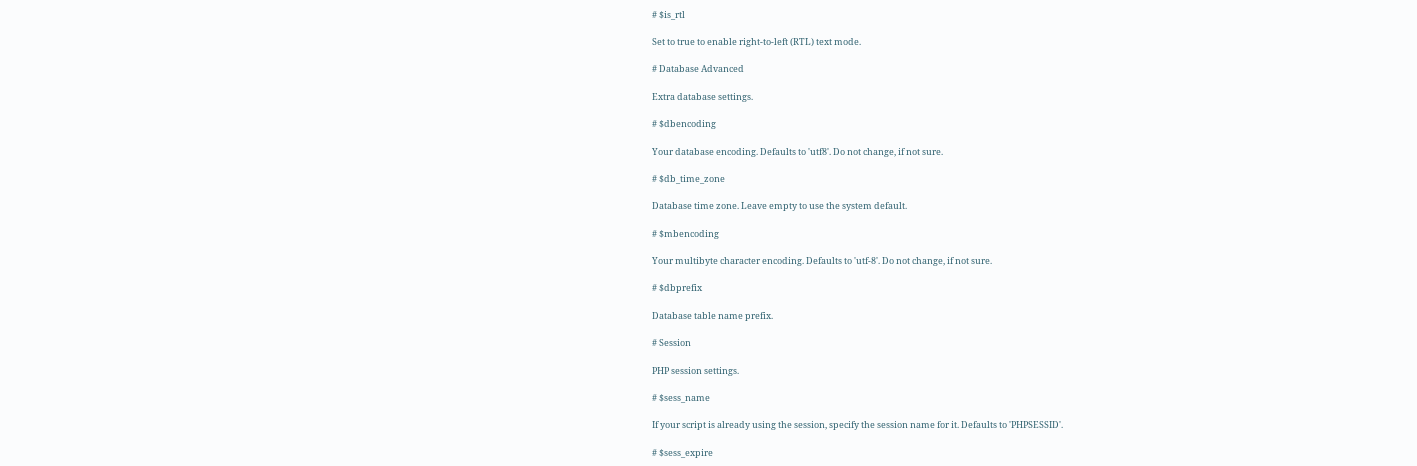# $is_rtl

Set to true to enable right-to-left (RTL) text mode.

# Database Advanced

Extra database settings.

# $dbencoding

Your database encoding. Defaults to 'utf8'. Do not change, if not sure.

# $db_time_zone

Database time zone. Leave empty to use the system default.

# $mbencoding

Your multibyte character encoding. Defaults to 'utf-8'. Do not change, if not sure.

# $dbprefix

Database table name prefix.

# Session

PHP session settings.

# $sess_name

If your script is already using the session, specify the session name for it. Defaults to 'PHPSESSID'.

# $sess_expire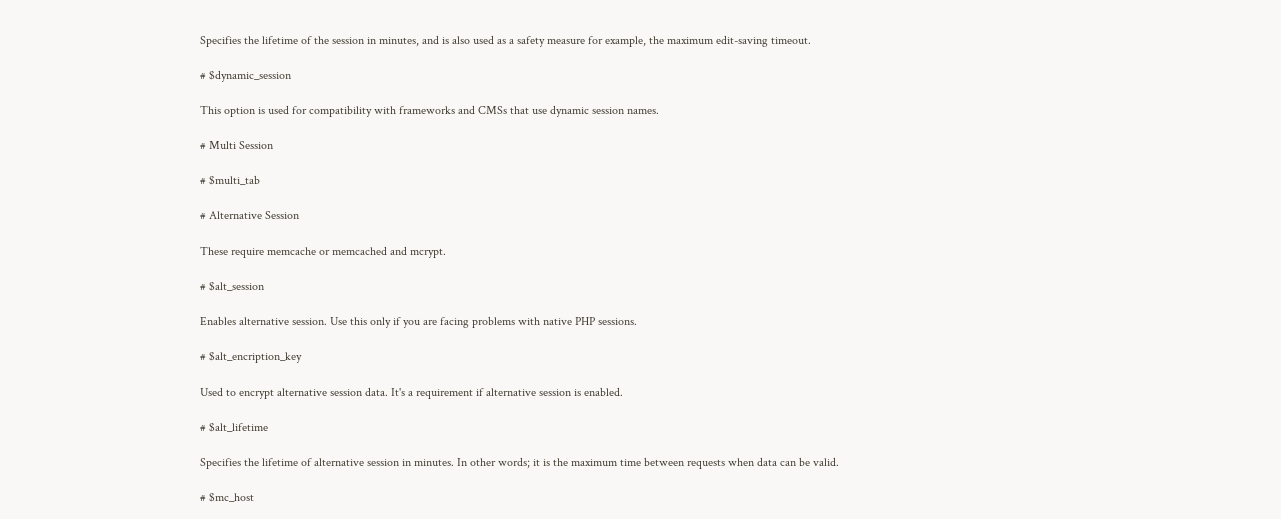Specifies the lifetime of the session in minutes, and is also used as a safety measure for example, the maximum edit-saving timeout.

# $dynamic_session

This option is used for compatibility with frameworks and CMSs that use dynamic session names.

# Multi Session

# $multi_tab

# Alternative Session

These require memcache or memcached and mcrypt.

# $alt_session

Enables alternative session. Use this only if you are facing problems with native PHP sessions.

# $alt_encription_key

Used to encrypt alternative session data. It's a requirement if alternative session is enabled.

# $alt_lifetime

Specifies the lifetime of alternative session in minutes. In other words; it is the maximum time between requests when data can be valid.

# $mc_host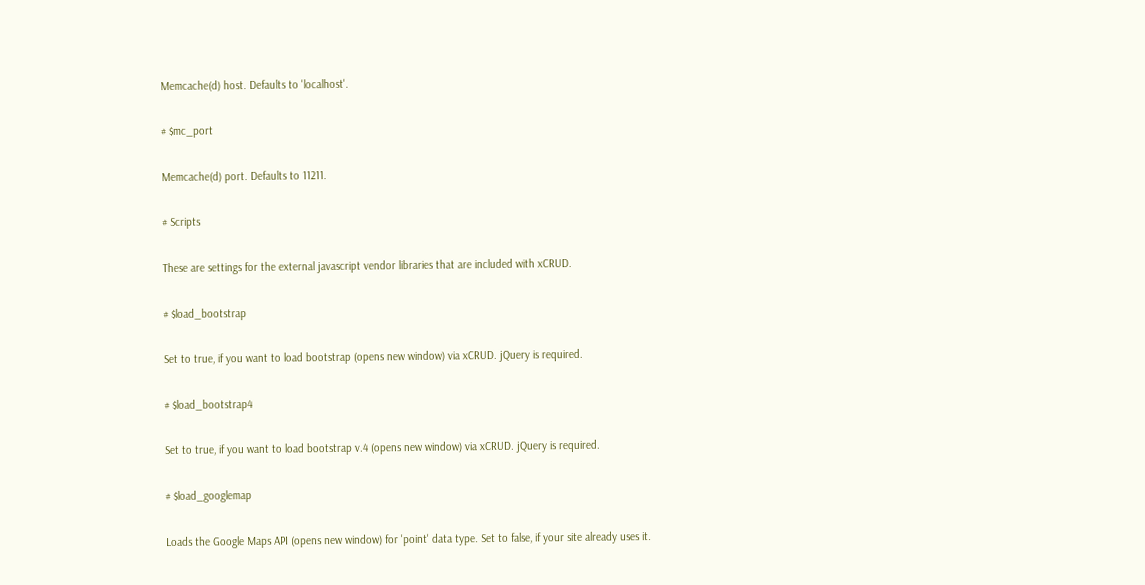Memcache(d) host. Defaults to 'localhost'.

# $mc_port

Memcache(d) port. Defaults to 11211.

# Scripts

These are settings for the external javascript vendor libraries that are included with xCRUD.

# $load_bootstrap

Set to true, if you want to load bootstrap (opens new window) via xCRUD. jQuery is required.

# $load_bootstrap4

Set to true, if you want to load bootstrap v.4 (opens new window) via xCRUD. jQuery is required.

# $load_googlemap

Loads the Google Maps API (opens new window) for 'point' data type. Set to false, if your site already uses it.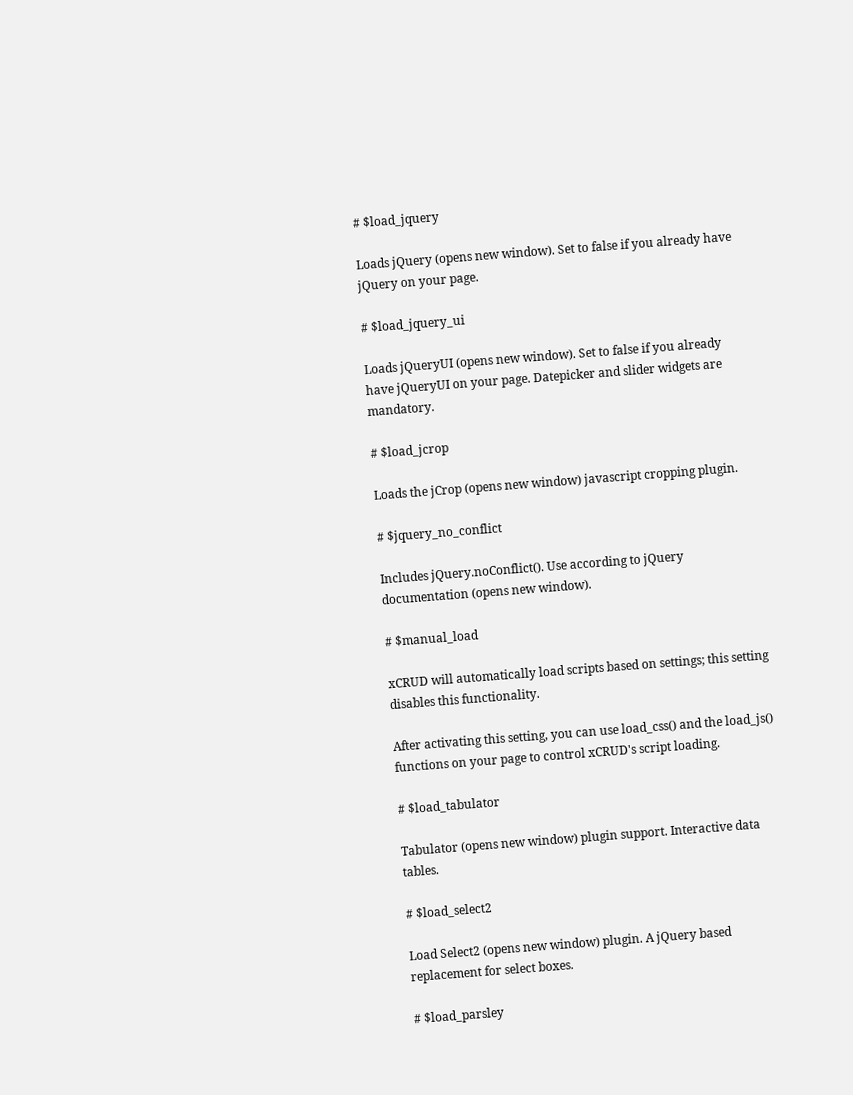# $load_jquery

Loads jQuery (opens new window). Set to false if you already have jQuery on your page.

# $load_jquery_ui

Loads jQueryUI (opens new window). Set to false if you already have jQueryUI on your page. Datepicker and slider widgets are mandatory.

# $load_jcrop

Loads the jCrop (opens new window) javascript cropping plugin.

# $jquery_no_conflict

Includes jQuery.noConflict(). Use according to jQuery documentation (opens new window).

# $manual_load

xCRUD will automatically load scripts based on settings; this setting disables this functionality.

After activating this setting, you can use load_css() and the load_js() functions on your page to control xCRUD's script loading.

# $load_tabulator

Tabulator (opens new window) plugin support. Interactive data tables.

# $load_select2

Load Select2 (opens new window) plugin. A jQuery based replacement for select boxes.

# $load_parsley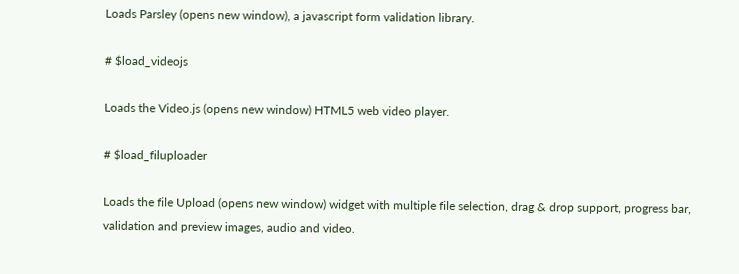Loads Parsley (opens new window), a javascript form validation library.

# $load_videojs

Loads the Video.js (opens new window) HTML5 web video player.

# $load_filuploader

Loads the file Upload (opens new window) widget with multiple file selection, drag & drop support, progress bar, validation and preview images, audio and video.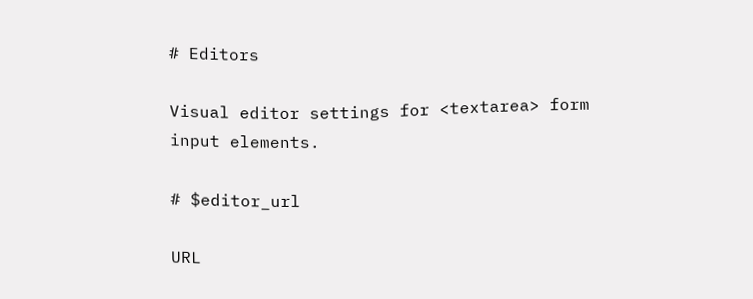# Editors

Visual editor settings for <textarea> form input elements.

# $editor_url

URL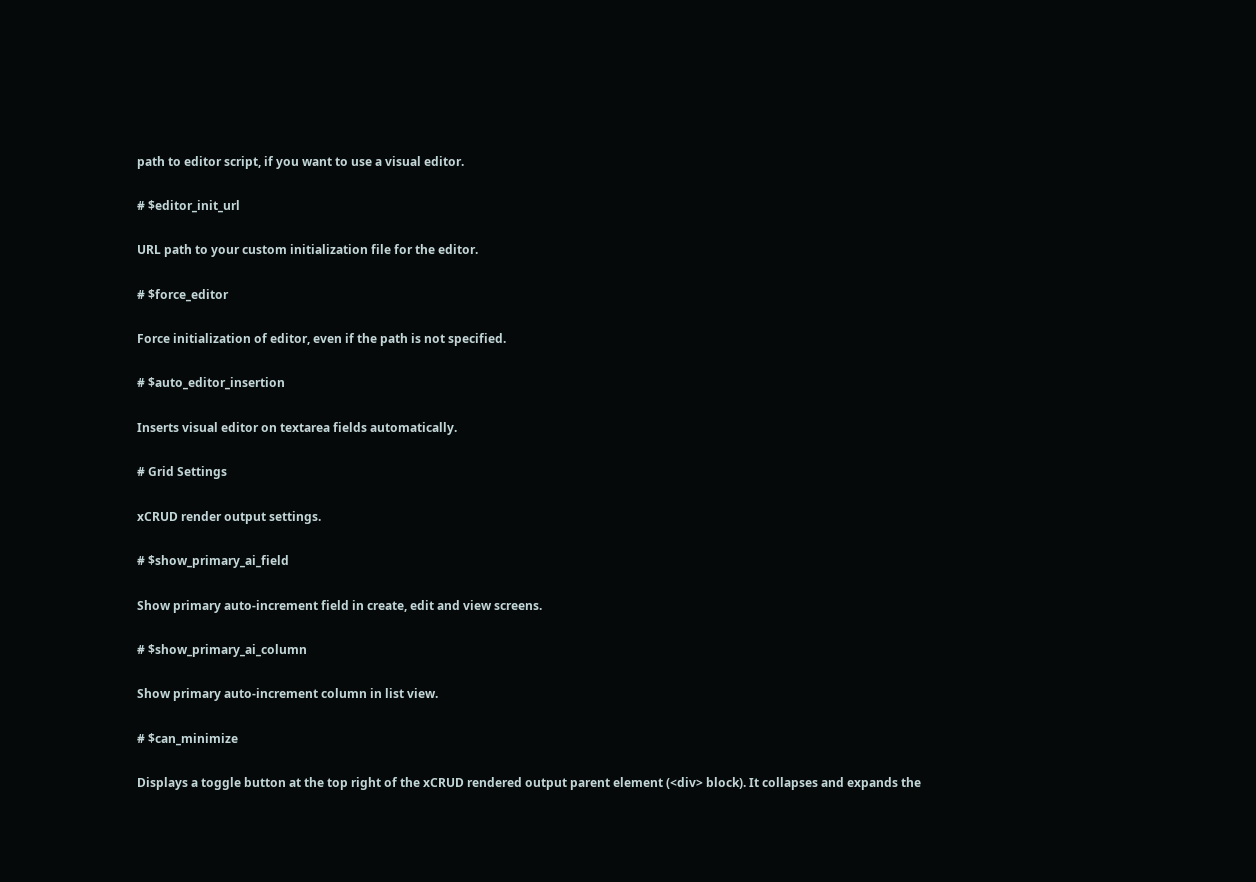path to editor script, if you want to use a visual editor.

# $editor_init_url

URL path to your custom initialization file for the editor.

# $force_editor

Force initialization of editor, even if the path is not specified.

# $auto_editor_insertion

Inserts visual editor on textarea fields automatically.

# Grid Settings

xCRUD render output settings.

# $show_primary_ai_field

Show primary auto-increment field in create, edit and view screens.

# $show_primary_ai_column

Show primary auto-increment column in list view.

# $can_minimize

Displays a toggle button at the top right of the xCRUD rendered output parent element (<div> block). It collapses and expands the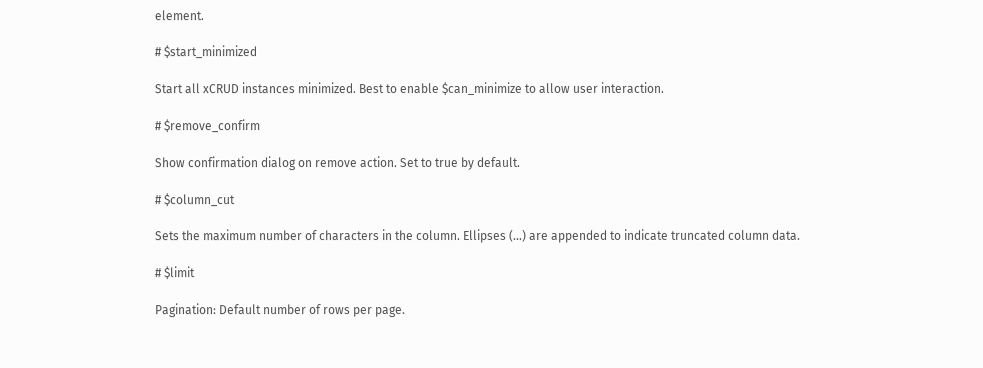element.

# $start_minimized

Start all xCRUD instances minimized. Best to enable $can_minimize to allow user interaction.

# $remove_confirm

Show confirmation dialog on remove action. Set to true by default.

# $column_cut

Sets the maximum number of characters in the column. Ellipses (...) are appended to indicate truncated column data.

# $limit

Pagination: Default number of rows per page.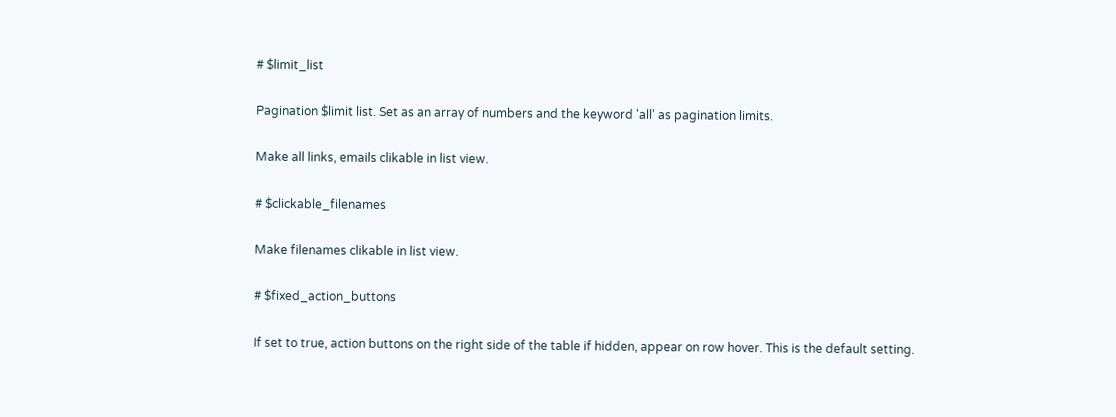# $limit_list

Pagination $limit list. Set as an array of numbers and the keyword 'all' as pagination limits.

Make all links, emails clikable in list view.

# $clickable_filenames

Make filenames clikable in list view.

# $fixed_action_buttons

If set to true, action buttons on the right side of the table if hidden, appear on row hover. This is the default setting.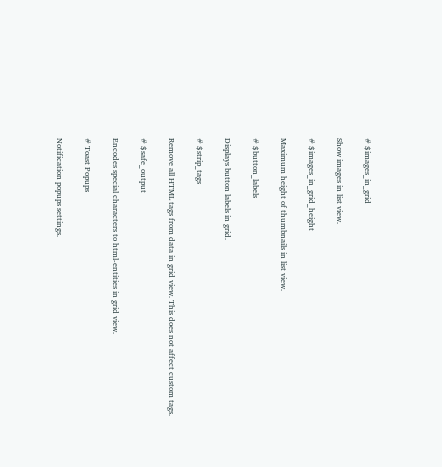# $images_in_grid

Show images in list view.

# $images_in_grid_height

Maximum height of thumbnails in list view.

# $button_labels

Displays button labels in grid.

# $strip_tags

Remove all HTML tags from data in grid view. This does not affect custom tags.

# $safe_output

Encodes special characters to html-entities in grid view.

# Toast Popups

Notification popups settings.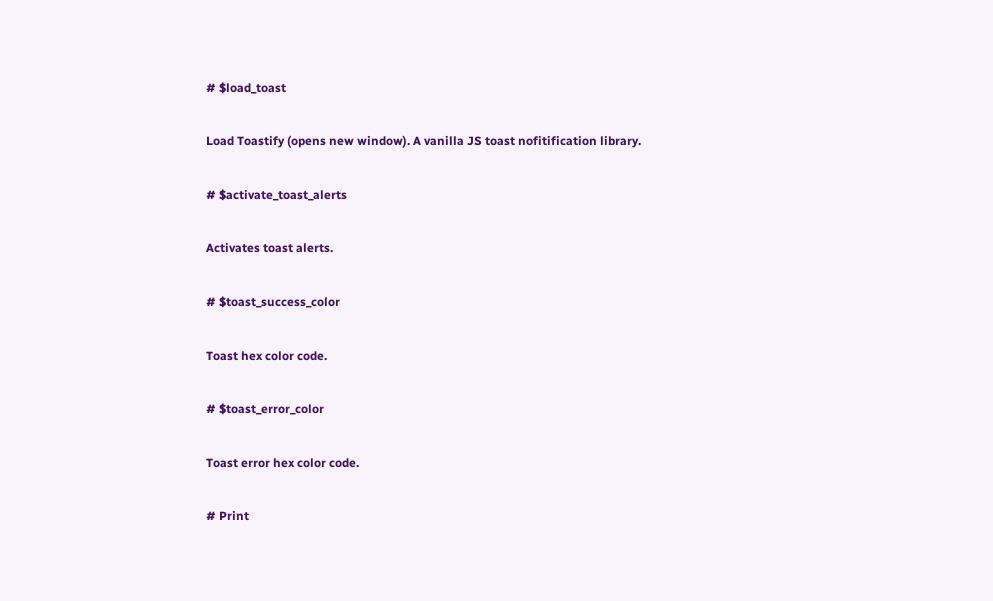# $load_toast

Load Toastify (opens new window). A vanilla JS toast nofitification library.

# $activate_toast_alerts

Activates toast alerts.

# $toast_success_color

Toast hex color code.

# $toast_error_color

Toast error hex color code.

# Print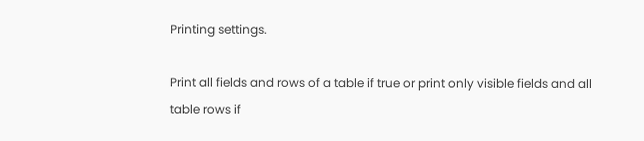Printing settings.

Print all fields and rows of a table if true or print only visible fields and all table rows if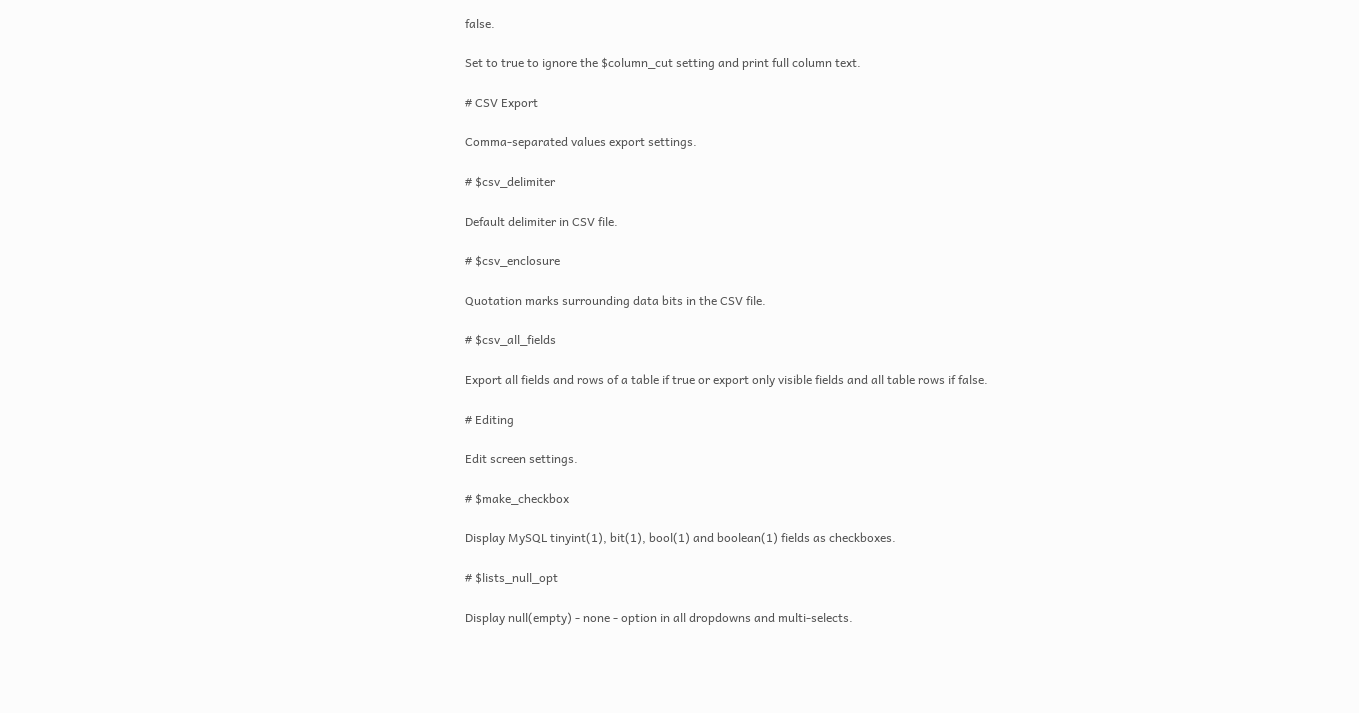false.

Set to true to ignore the $column_cut setting and print full column text.

# CSV Export

Comma-separated values export settings.

# $csv_delimiter

Default delimiter in CSV file.

# $csv_enclosure

Quotation marks surrounding data bits in the CSV file.

# $csv_all_fields

Export all fields and rows of a table if true or export only visible fields and all table rows if false.

# Editing

Edit screen settings.

# $make_checkbox

Display MySQL tinyint(1), bit(1), bool(1) and boolean(1) fields as checkboxes.

# $lists_null_opt

Display null(empty) - none - option in all dropdowns and multi-selects.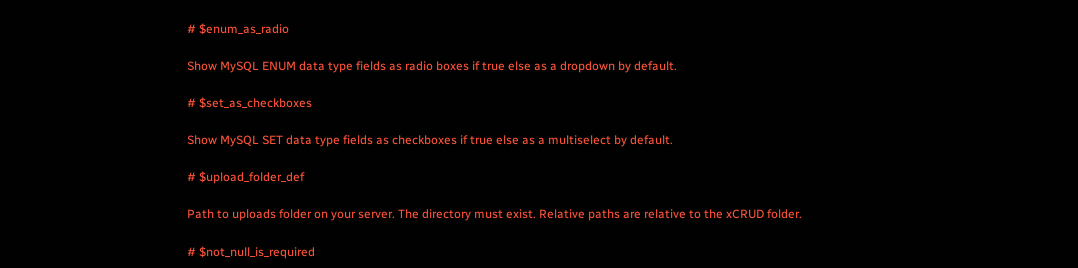# $enum_as_radio

Show MySQL ENUM data type fields as radio boxes if true else as a dropdown by default.

# $set_as_checkboxes

Show MySQL SET data type fields as checkboxes if true else as a multiselect by default.

# $upload_folder_def

Path to uploads folder on your server. The directory must exist. Relative paths are relative to the xCRUD folder.

# $not_null_is_required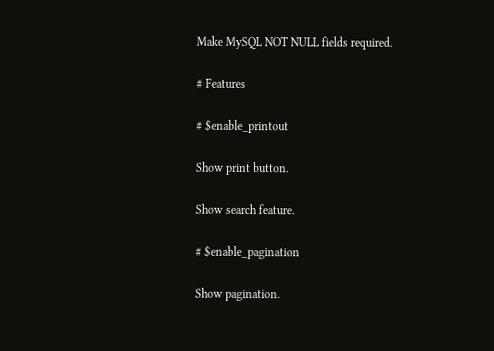Make MySQL NOT NULL fields required.

# Features

# $enable_printout

Show print button.

Show search feature.

# $enable_pagination

Show pagination.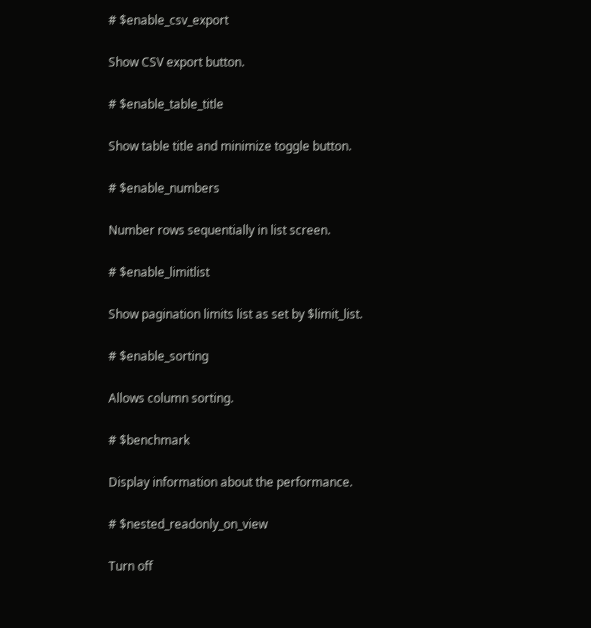# $enable_csv_export

Show CSV export button.

# $enable_table_title

Show table title and minimize toggle button.

# $enable_numbers

Number rows sequentially in list screen.

# $enable_limitlist

Show pagination limits list as set by $limit_list.

# $enable_sorting

Allows column sorting.

# $benchmark

Display information about the performance.

# $nested_readonly_on_view

Turn off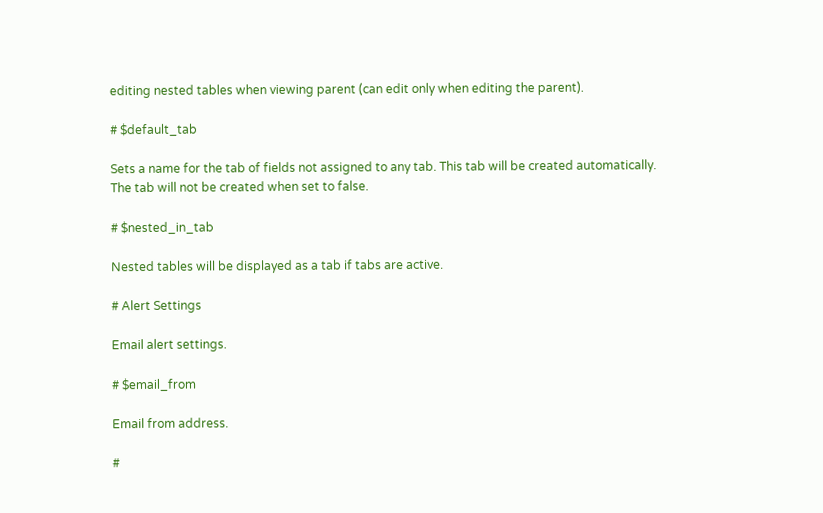editing nested tables when viewing parent (can edit only when editing the parent).

# $default_tab

Sets a name for the tab of fields not assigned to any tab. This tab will be created automatically. The tab will not be created when set to false.

# $nested_in_tab

Nested tables will be displayed as a tab if tabs are active.

# Alert Settings

Email alert settings.

# $email_from

Email from address.

#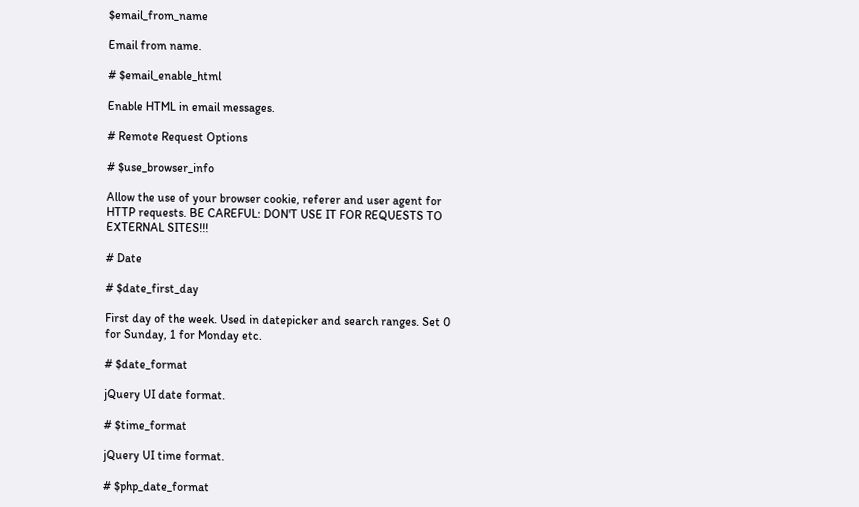$email_from_name

Email from name.

# $email_enable_html

Enable HTML in email messages.

# Remote Request Options

# $use_browser_info

Allow the use of your browser cookie, referer and user agent for HTTP requests. BE CAREFUL: DON'T USE IT FOR REQUESTS TO EXTERNAL SITES!!!

# Date

# $date_first_day

First day of the week. Used in datepicker and search ranges. Set 0 for Sunday, 1 for Monday etc.

# $date_format

jQuery UI date format.

# $time_format

jQuery UI time format.

# $php_date_format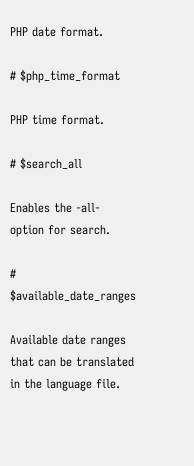PHP date format.

# $php_time_format

PHP time format.

# $search_all

Enables the -all- option for search.

# $available_date_ranges

Available date ranges that can be translated in the language file.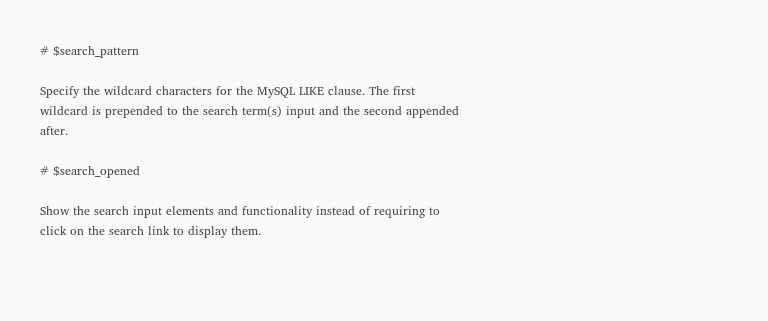# $search_pattern

Specify the wildcard characters for the MySQL LIKE clause. The first wildcard is prepended to the search term(s) input and the second appended after.

# $search_opened

Show the search input elements and functionality instead of requiring to click on the search link to display them.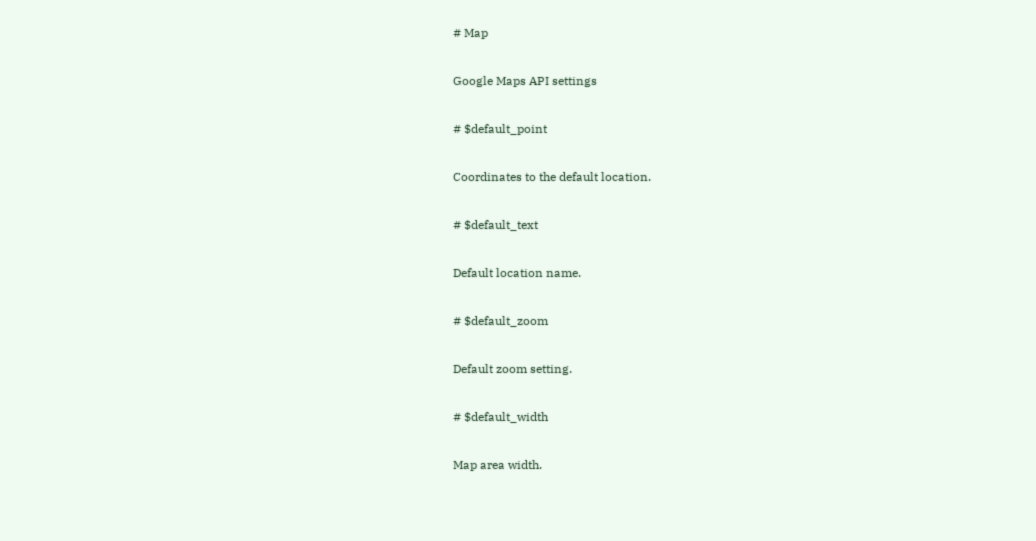# Map

Google Maps API settings

# $default_point

Coordinates to the default location.

# $default_text

Default location name.

# $default_zoom

Default zoom setting.

# $default_width

Map area width.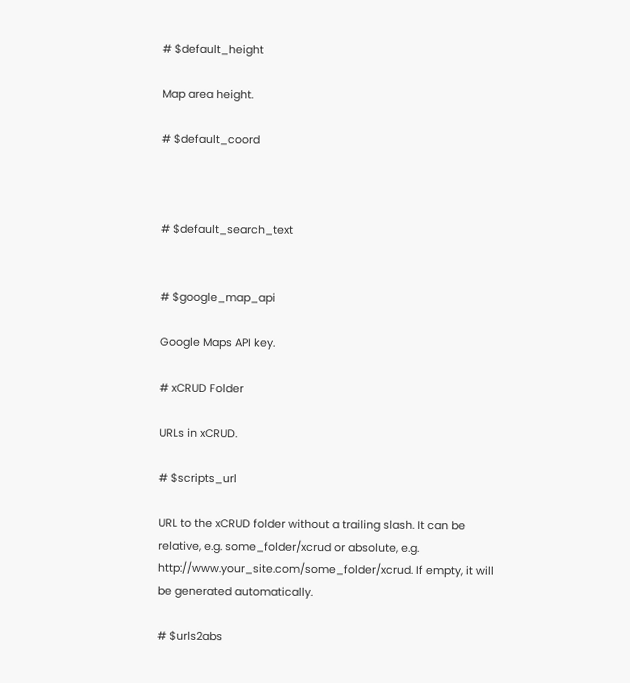# $default_height

Map area height.

# $default_coord



# $default_search_text


# $google_map_api

Google Maps API key.

# xCRUD Folder

URLs in xCRUD.

# $scripts_url

URL to the xCRUD folder without a trailing slash. It can be relative, e.g. some_folder/xcrud or absolute, e.g. http://www.your_site.com/some_folder/xcrud. If empty, it will be generated automatically.

# $urls2abs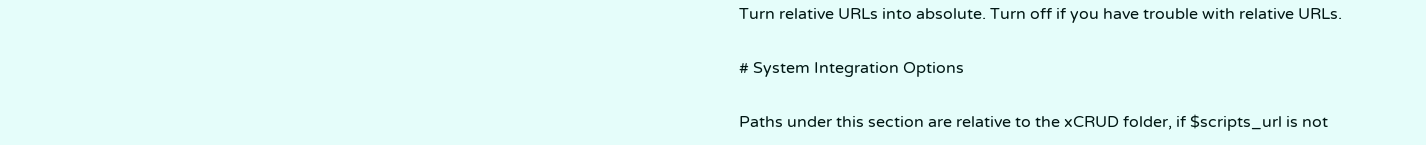Turn relative URLs into absolute. Turn off if you have trouble with relative URLs.

# System Integration Options

Paths under this section are relative to the xCRUD folder, if $scripts_url is not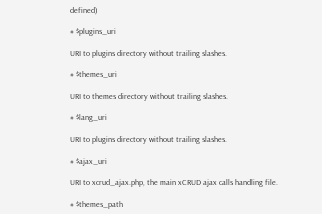defined)

# $plugins_uri

URI to plugins directory without trailing slashes.

# $themes_uri

URI to themes directory without trailing slashes.

# $lang_uri

URI to plugins directory without trailing slashes.

# $ajax_uri

URI to xcrud_ajax.php, the main xCRUD ajax calls handling file.

# $themes_path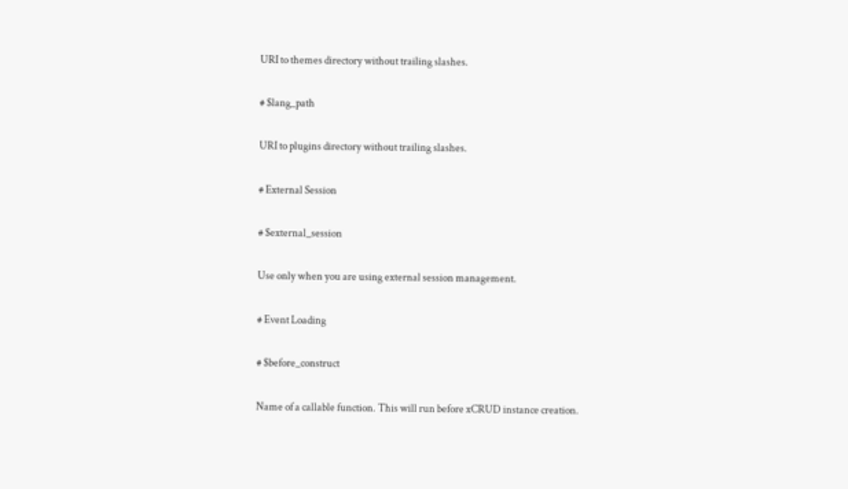URI to themes directory without trailing slashes.

# $lang_path

URI to plugins directory without trailing slashes.

# External Session

# $external_session

Use only when you are using external session management.

# Event Loading

# $before_construct

Name of a callable function. This will run before xCRUD instance creation.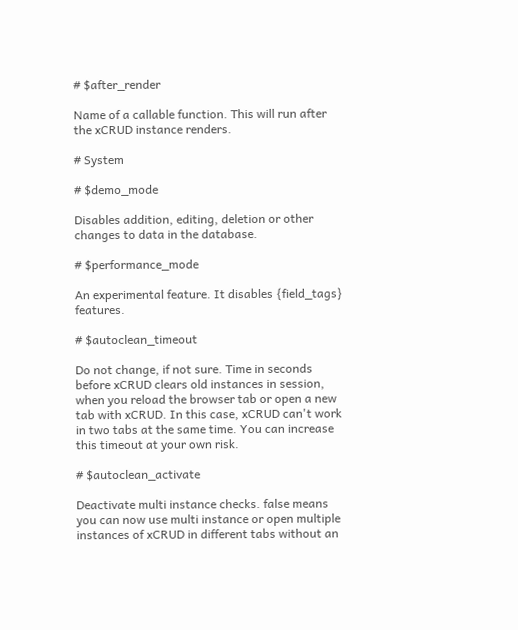# $after_render

Name of a callable function. This will run after the xCRUD instance renders.

# System

# $demo_mode

Disables addition, editing, deletion or other changes to data in the database.

# $performance_mode

An experimental feature. It disables {field_tags} features.

# $autoclean_timeout

Do not change, if not sure. Time in seconds before xCRUD clears old instances in session, when you reload the browser tab or open a new tab with xCRUD. In this case, xCRUD can't work in two tabs at the same time. You can increase this timeout at your own risk.

# $autoclean_activate

Deactivate multi instance checks. false means you can now use multi instance or open multiple instances of xCRUD in different tabs without an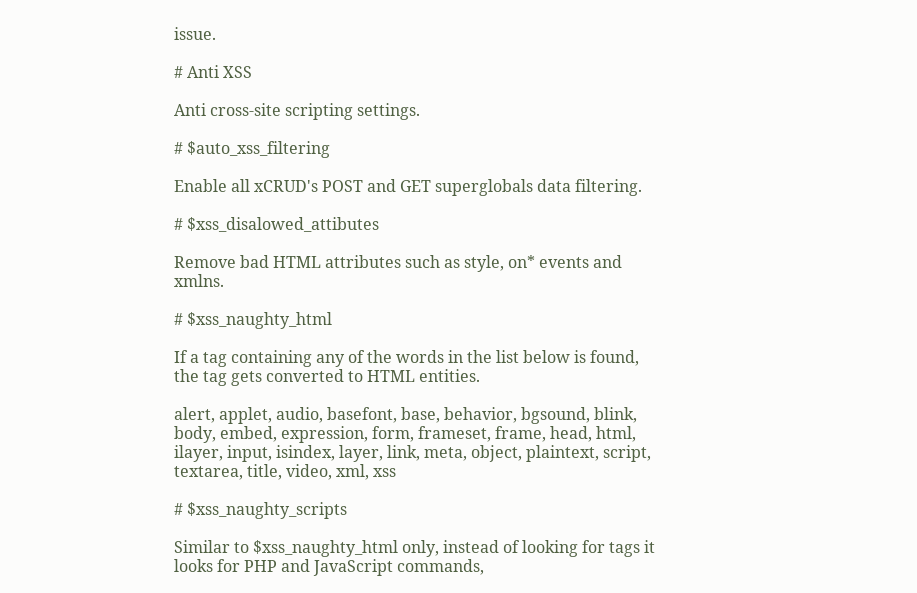issue.

# Anti XSS

Anti cross-site scripting settings.

# $auto_xss_filtering

Enable all xCRUD's POST and GET superglobals data filtering.

# $xss_disalowed_attibutes

Remove bad HTML attributes such as style, on* events and xmlns.

# $xss_naughty_html

If a tag containing any of the words in the list below is found, the tag gets converted to HTML entities.

alert, applet, audio, basefont, base, behavior, bgsound, blink, body, embed, expression, form, frameset, frame, head, html, ilayer, input, isindex, layer, link, meta, object, plaintext, script, textarea, title, video, xml, xss

# $xss_naughty_scripts

Similar to $xss_naughty_html only, instead of looking for tags it looks for PHP and JavaScript commands,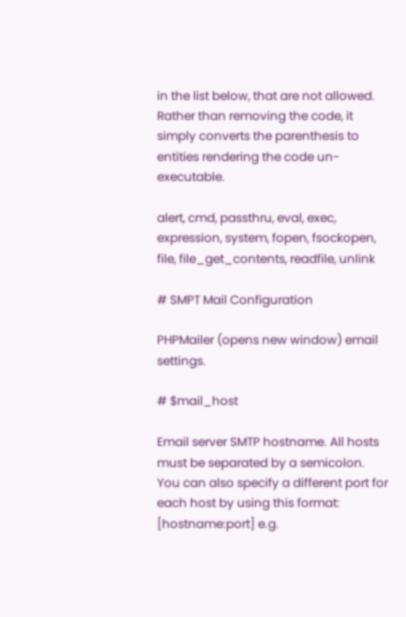in the list below, that are not allowed. Rather than removing the code, it simply converts the parenthesis to entities rendering the code un-executable.

alert, cmd, passthru, eval, exec, expression, system, fopen, fsockopen, file, file_get_contents, readfile, unlink

# SMPT Mail Configuration

PHPMailer (opens new window) email settings.

# $mail_host

Email server SMTP hostname. All hosts must be separated by a semicolon. You can also specify a different port for each host by using this format: [hostname:port] e.g.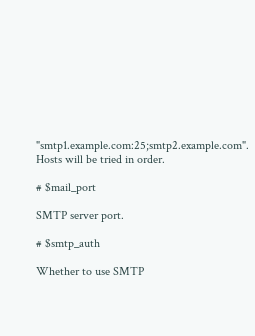"smtp1.example.com:25;smtp2.example.com". Hosts will be tried in order.

# $mail_port

SMTP server port.

# $smtp_auth

Whether to use SMTP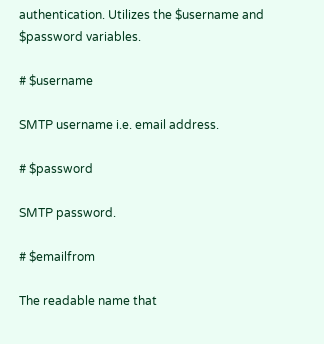authentication. Utilizes the $username and $password variables.

# $username

SMTP username i.e. email address.

# $password

SMTP password.

# $emailfrom

The readable name that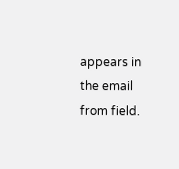appears in the email from field.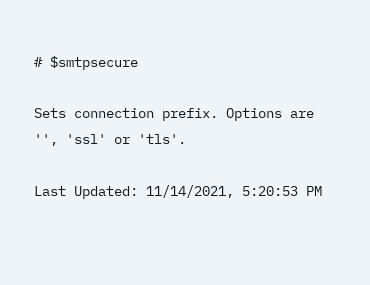# $smtpsecure

Sets connection prefix. Options are '', 'ssl' or 'tls'.

Last Updated: 11/14/2021, 5:20:53 PM